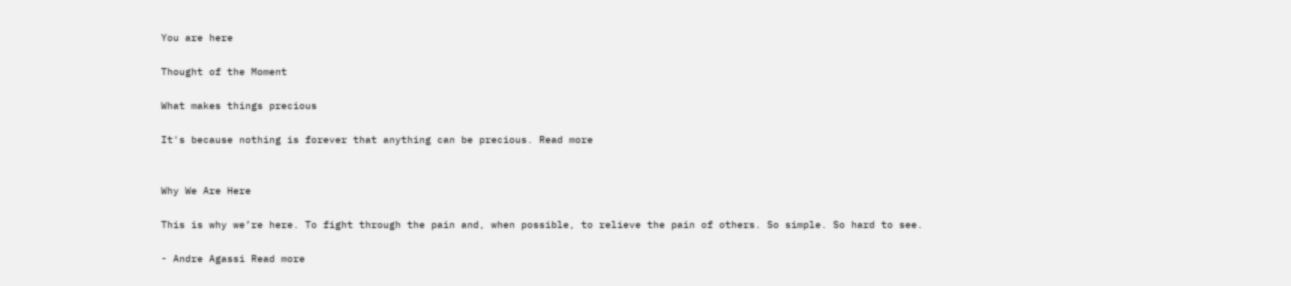You are here

Thought of the Moment

What makes things precious

It's because nothing is forever that anything can be precious. Read more


Why We Are Here

This is why we’re here. To fight through the pain and, when possible, to relieve the pain of others. So simple. So hard to see.

- Andre Agassi Read more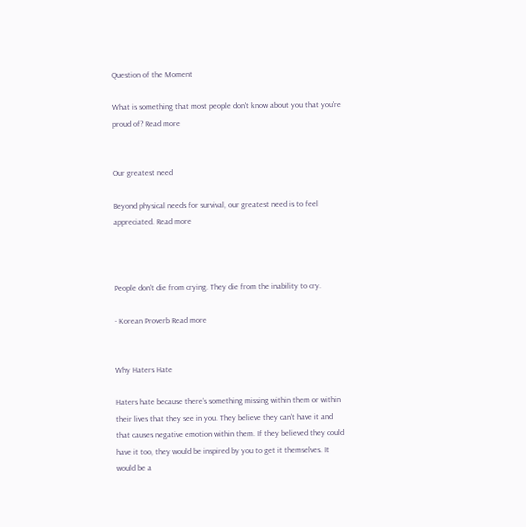Question of the Moment

What is something that most people don't know about you that you're proud of? Read more


Our greatest need

Beyond physical needs for survival, our greatest need is to feel appreciated. Read more



People don't die from crying. They die from the inability to cry.

- Korean Proverb Read more


Why Haters Hate

Haters hate because there’s something missing within them or within their lives that they see in you. They believe they can’t have it and that causes negative emotion within them. If they believed they could have it too, they would be inspired by you to get it themselves. It would be a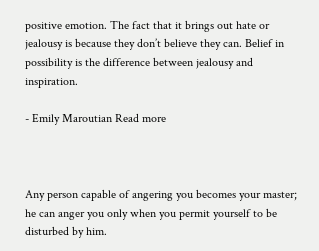positive emotion. The fact that it brings out hate or jealousy is because they don’t believe they can. Belief in possibility is the difference between jealousy and inspiration.

- Emily Maroutian Read more



Any person capable of angering you becomes your master; he can anger you only when you permit yourself to be disturbed by him.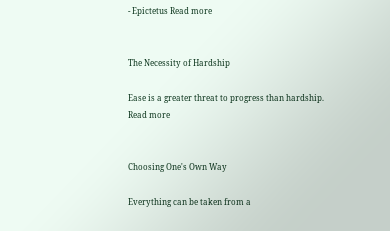- Epictetus Read more


The Necessity of Hardship

Ease is a greater threat to progress than hardship. Read more


Choosing One's Own Way

Everything can be taken from a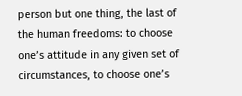person but one thing, the last of the human freedoms: to choose one’s attitude in any given set of circumstances, to choose one’s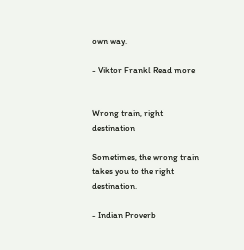own way.

- Viktor Frankl Read more


Wrong train, right destination

Sometimes, the wrong train takes you to the right destination.

- Indian Proverb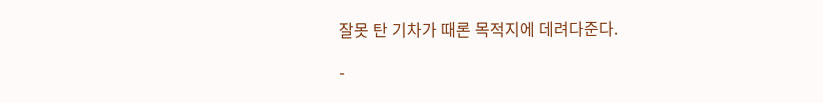잘못 탄 기차가 때론 목적지에 데려다준다.

-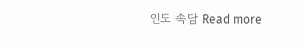인도 속담 Read more